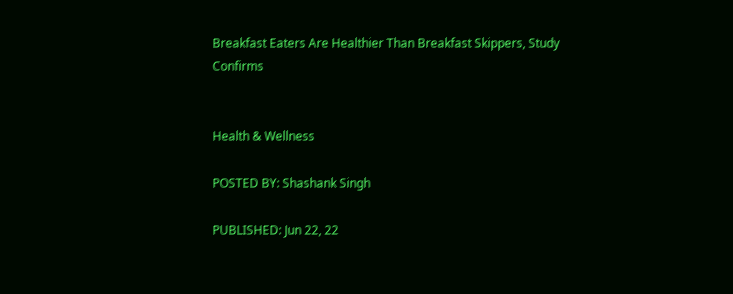Breakfast Eaters Are Healthier Than Breakfast Skippers, Study Confirms


Health & Wellness

POSTED BY: Shashank Singh

PUBLISHED: Jun 22, 22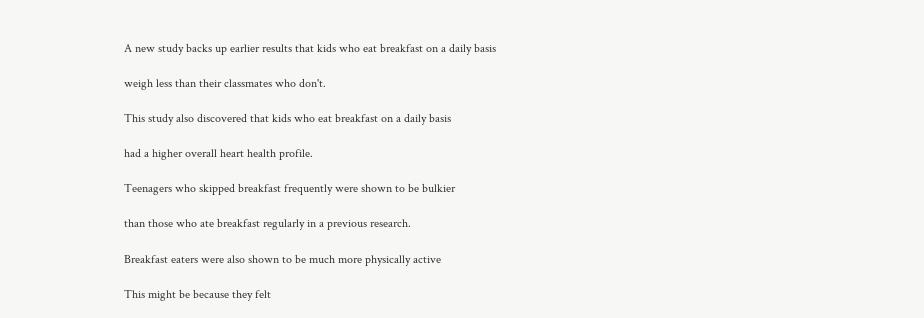A new study backs up earlier results that kids who eat breakfast on a daily basis

weigh less than their classmates who don't.

This study also discovered that kids who eat breakfast on a daily basis

had a higher overall heart health profile.

Teenagers who skipped breakfast frequently were shown to be bulkier

than those who ate breakfast regularly in a previous research.

Breakfast eaters were also shown to be much more physically active

This might be because they felt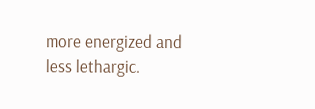more energized and less lethargic.